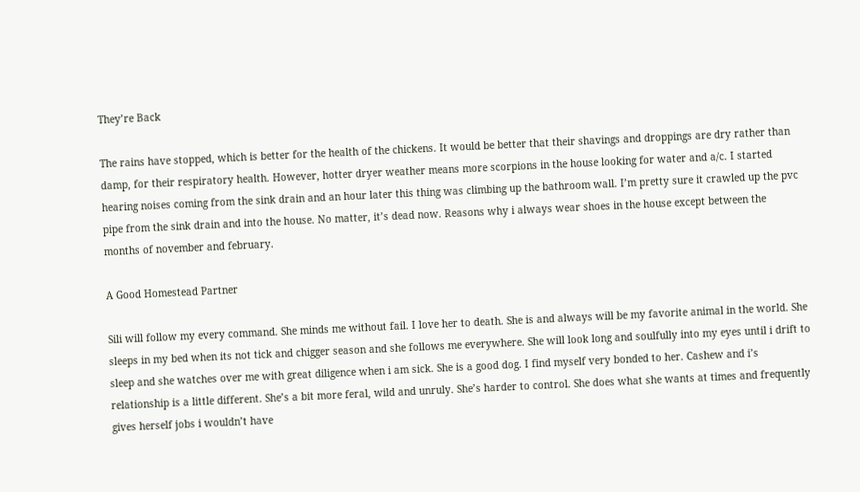They’re Back

The rains have stopped, which is better for the health of the chickens. It would be better that their shavings and droppings are dry rather than damp, for their respiratory health. However, hotter dryer weather means more scorpions in the house looking for water and a/c. I started hearing noises coming from the sink drain and an hour later this thing was climbing up the bathroom wall. I’m pretty sure it crawled up the pvc pipe from the sink drain and into the house. No matter, it’s dead now. Reasons why i always wear shoes in the house except between the months of november and february.

A Good Homestead Partner

Sili will follow my every command. She minds me without fail. I love her to death. She is and always will be my favorite animal in the world. She sleeps in my bed when its not tick and chigger season and she follows me everywhere. She will look long and soulfully into my eyes until i drift to sleep and she watches over me with great diligence when i am sick. She is a good dog. I find myself very bonded to her. Cashew and i’s relationship is a little different. She’s a bit more feral, wild and unruly. She’s harder to control. She does what she wants at times and frequently gives herself jobs i wouldn’t have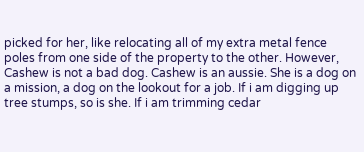picked for her, like relocating all of my extra metal fence poles from one side of the property to the other. However, Cashew is not a bad dog. Cashew is an aussie. She is a dog on a mission, a dog on the lookout for a job. If i am digging up tree stumps, so is she. If i am trimming cedar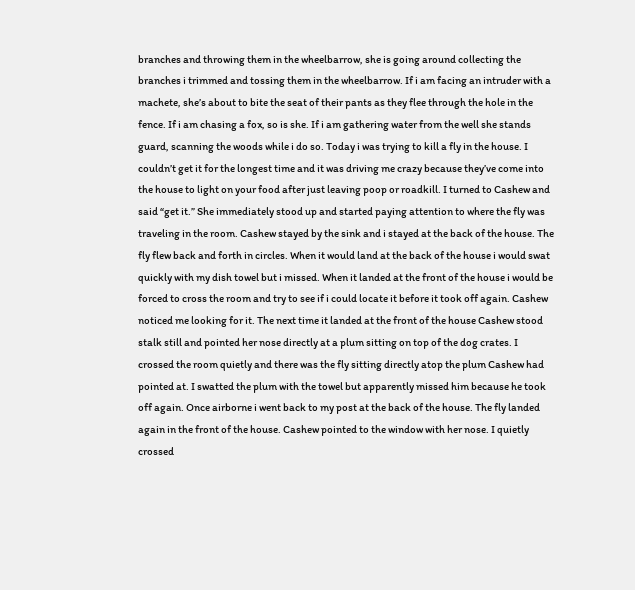branches and throwing them in the wheelbarrow, she is going around collecting the branches i trimmed and tossing them in the wheelbarrow. If i am facing an intruder with a machete, she’s about to bite the seat of their pants as they flee through the hole in the fence. If i am chasing a fox, so is she. If i am gathering water from the well she stands guard, scanning the woods while i do so. Today i was trying to kill a fly in the house. I couldn’t get it for the longest time and it was driving me crazy because they’ve come into the house to light on your food after just leaving poop or roadkill. I turned to Cashew and said “get it.” She immediately stood up and started paying attention to where the fly was traveling in the room. Cashew stayed by the sink and i stayed at the back of the house. The fly flew back and forth in circles. When it would land at the back of the house i would swat quickly with my dish towel but i missed. When it landed at the front of the house i would be forced to cross the room and try to see if i could locate it before it took off again. Cashew noticed me looking for it. The next time it landed at the front of the house Cashew stood stalk still and pointed her nose directly at a plum sitting on top of the dog crates. I crossed the room quietly and there was the fly sitting directly atop the plum Cashew had pointed at. I swatted the plum with the towel but apparently missed him because he took off again. Once airborne i went back to my post at the back of the house. The fly landed again in the front of the house. Cashew pointed to the window with her nose. I quietly crossed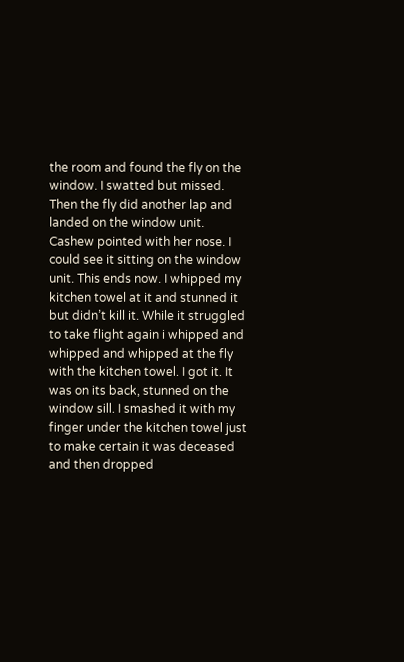the room and found the fly on the window. I swatted but missed. Then the fly did another lap and landed on the window unit. Cashew pointed with her nose. I could see it sitting on the window unit. This ends now. I whipped my kitchen towel at it and stunned it but didn’t kill it. While it struggled to take flight again i whipped and whipped and whipped at the fly with the kitchen towel. I got it. It was on its back, stunned on the window sill. I smashed it with my finger under the kitchen towel just to make certain it was deceased and then dropped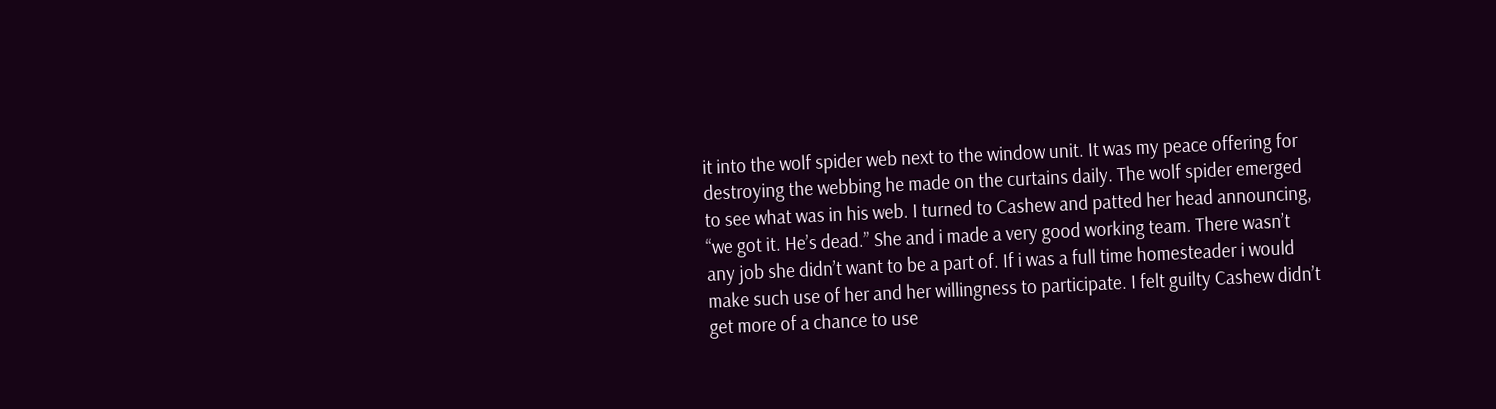it into the wolf spider web next to the window unit. It was my peace offering for destroying the webbing he made on the curtains daily. The wolf spider emerged to see what was in his web. I turned to Cashew and patted her head announcing, “we got it. He’s dead.” She and i made a very good working team. There wasn’t any job she didn’t want to be a part of. If i was a full time homesteader i would make such use of her and her willingness to participate. I felt guilty Cashew didn’t get more of a chance to use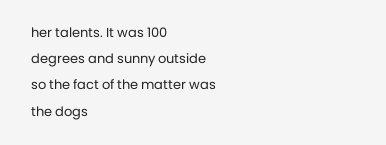her talents. It was 100 degrees and sunny outside so the fact of the matter was the dogs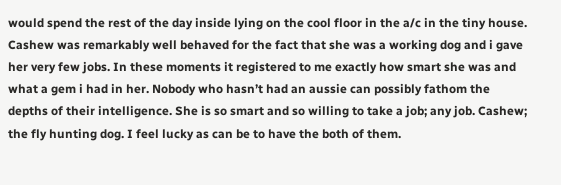would spend the rest of the day inside lying on the cool floor in the a/c in the tiny house. Cashew was remarkably well behaved for the fact that she was a working dog and i gave her very few jobs. In these moments it registered to me exactly how smart she was and what a gem i had in her. Nobody who hasn’t had an aussie can possibly fathom the depths of their intelligence. She is so smart and so willing to take a job; any job. Cashew; the fly hunting dog. I feel lucky as can be to have the both of them.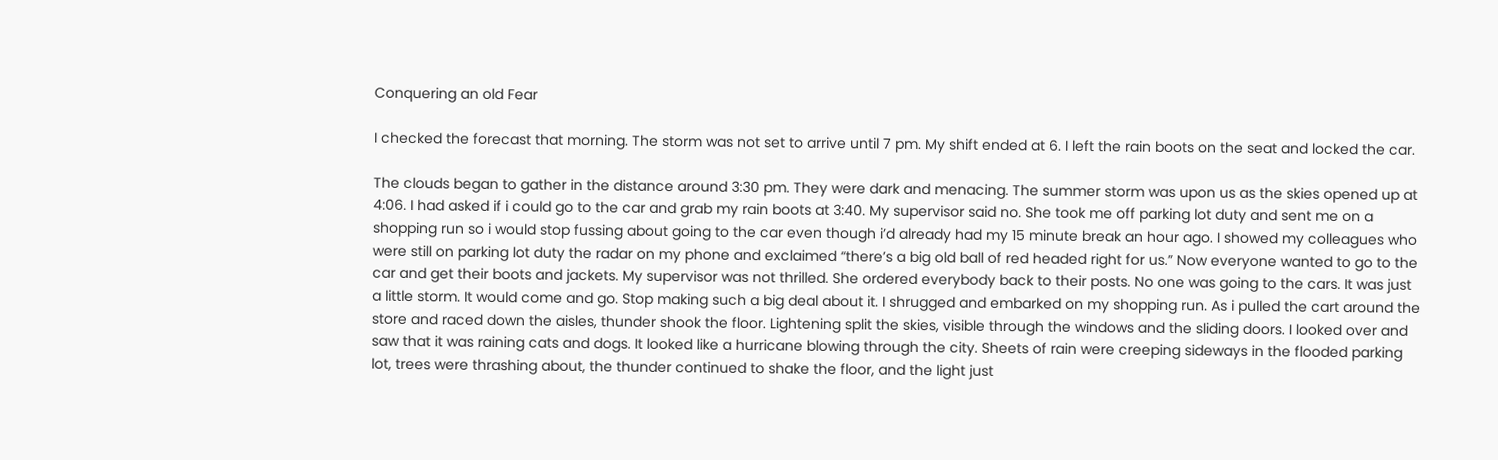Conquering an old Fear

I checked the forecast that morning. The storm was not set to arrive until 7 pm. My shift ended at 6. I left the rain boots on the seat and locked the car.

The clouds began to gather in the distance around 3:30 pm. They were dark and menacing. The summer storm was upon us as the skies opened up at 4:06. I had asked if i could go to the car and grab my rain boots at 3:40. My supervisor said no. She took me off parking lot duty and sent me on a shopping run so i would stop fussing about going to the car even though i’d already had my 15 minute break an hour ago. I showed my colleagues who were still on parking lot duty the radar on my phone and exclaimed “there’s a big old ball of red headed right for us.” Now everyone wanted to go to the car and get their boots and jackets. My supervisor was not thrilled. She ordered everybody back to their posts. No one was going to the cars. It was just a little storm. It would come and go. Stop making such a big deal about it. I shrugged and embarked on my shopping run. As i pulled the cart around the store and raced down the aisles, thunder shook the floor. Lightening split the skies, visible through the windows and the sliding doors. I looked over and saw that it was raining cats and dogs. It looked like a hurricane blowing through the city. Sheets of rain were creeping sideways in the flooded parking lot, trees were thrashing about, the thunder continued to shake the floor, and the light just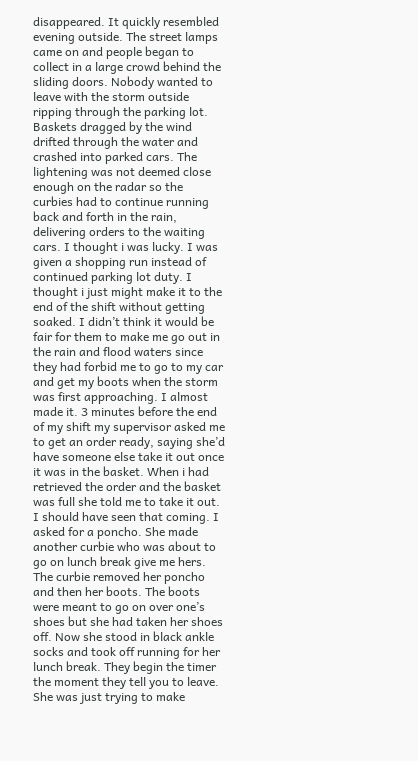disappeared. It quickly resembled evening outside. The street lamps came on and people began to collect in a large crowd behind the sliding doors. Nobody wanted to leave with the storm outside ripping through the parking lot. Baskets dragged by the wind drifted through the water and crashed into parked cars. The lightening was not deemed close enough on the radar so the curbies had to continue running back and forth in the rain, delivering orders to the waiting cars. I thought i was lucky. I was given a shopping run instead of continued parking lot duty. I thought i just might make it to the end of the shift without getting soaked. I didn’t think it would be fair for them to make me go out in the rain and flood waters since they had forbid me to go to my car and get my boots when the storm was first approaching. I almost made it. 3 minutes before the end of my shift my supervisor asked me to get an order ready, saying she’d have someone else take it out once it was in the basket. When i had retrieved the order and the basket was full she told me to take it out. I should have seen that coming. I asked for a poncho. She made another curbie who was about to go on lunch break give me hers. The curbie removed her poncho and then her boots. The boots were meant to go on over one’s shoes but she had taken her shoes off. Now she stood in black ankle socks and took off running for her lunch break. They begin the timer the moment they tell you to leave. She was just trying to make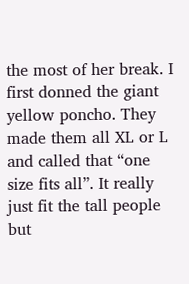the most of her break. I first donned the giant yellow poncho. They made them all XL or L and called that “one size fits all”. It really just fit the tall people but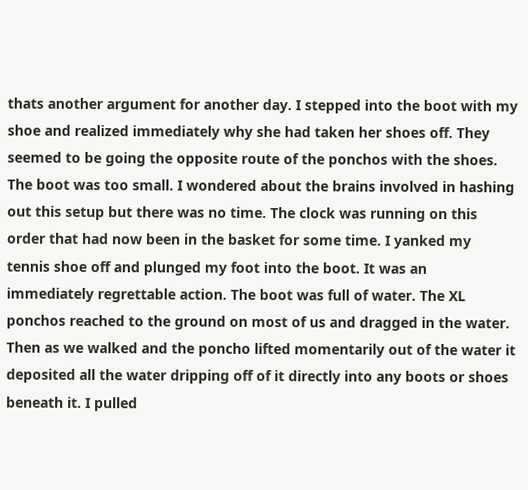thats another argument for another day. I stepped into the boot with my shoe and realized immediately why she had taken her shoes off. They seemed to be going the opposite route of the ponchos with the shoes. The boot was too small. I wondered about the brains involved in hashing out this setup but there was no time. The clock was running on this order that had now been in the basket for some time. I yanked my tennis shoe off and plunged my foot into the boot. It was an immediately regrettable action. The boot was full of water. The XL ponchos reached to the ground on most of us and dragged in the water. Then as we walked and the poncho lifted momentarily out of the water it deposited all the water dripping off of it directly into any boots or shoes beneath it. I pulled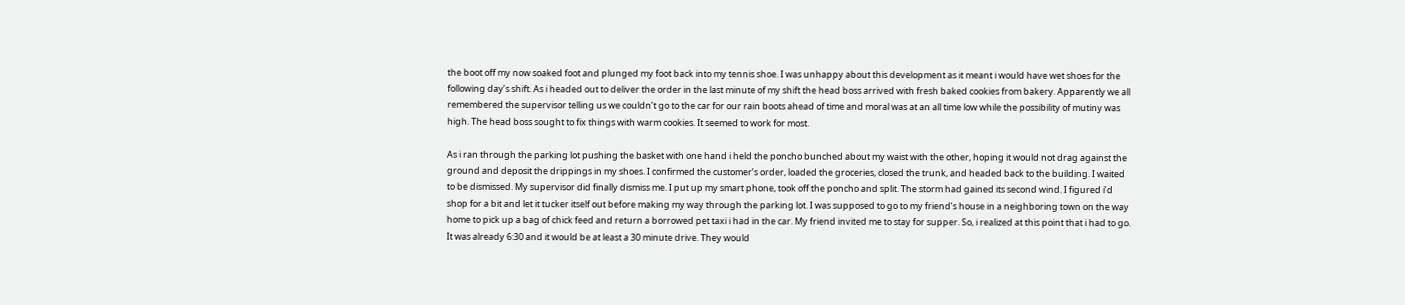the boot off my now soaked foot and plunged my foot back into my tennis shoe. I was unhappy about this development as it meant i would have wet shoes for the following day’s shift. As i headed out to deliver the order in the last minute of my shift the head boss arrived with fresh baked cookies from bakery. Apparently we all remembered the supervisor telling us we couldn’t go to the car for our rain boots ahead of time and moral was at an all time low while the possibility of mutiny was high. The head boss sought to fix things with warm cookies. It seemed to work for most.

As i ran through the parking lot pushing the basket with one hand i held the poncho bunched about my waist with the other, hoping it would not drag against the ground and deposit the drippings in my shoes. I confirmed the customer’s order, loaded the groceries, closed the trunk, and headed back to the building. I waited to be dismissed. My supervisor did finally dismiss me. I put up my smart phone, took off the poncho and split. The storm had gained its second wind. I figured i’d shop for a bit and let it tucker itself out before making my way through the parking lot. I was supposed to go to my friend’s house in a neighboring town on the way home to pick up a bag of chick feed and return a borrowed pet taxi i had in the car. My friend invited me to stay for supper. So, i realized at this point that i had to go. It was already 6:30 and it would be at least a 30 minute drive. They would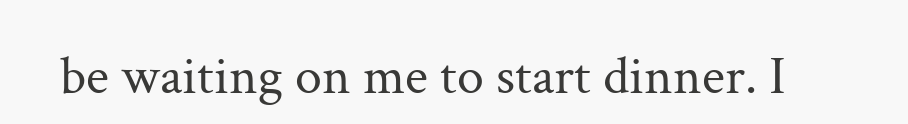be waiting on me to start dinner. I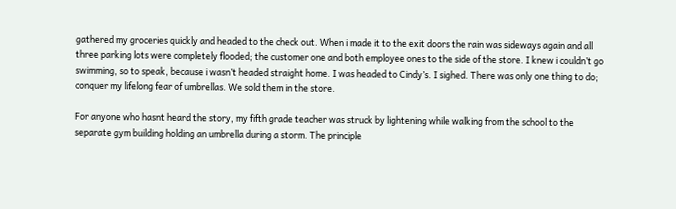gathered my groceries quickly and headed to the check out. When i made it to the exit doors the rain was sideways again and all three parking lots were completely flooded; the customer one and both employee ones to the side of the store. I knew i couldn’t go swimming, so to speak, because i wasn’t headed straight home. I was headed to Cindy’s. I sighed. There was only one thing to do; conquer my lifelong fear of umbrellas. We sold them in the store.

For anyone who hasnt heard the story, my fifth grade teacher was struck by lightening while walking from the school to the separate gym building holding an umbrella during a storm. The principle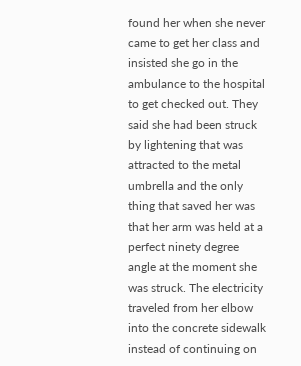found her when she never came to get her class and insisted she go in the ambulance to the hospital to get checked out. They said she had been struck by lightening that was attracted to the metal umbrella and the only thing that saved her was that her arm was held at a perfect ninety degree angle at the moment she was struck. The electricity traveled from her elbow into the concrete sidewalk instead of continuing on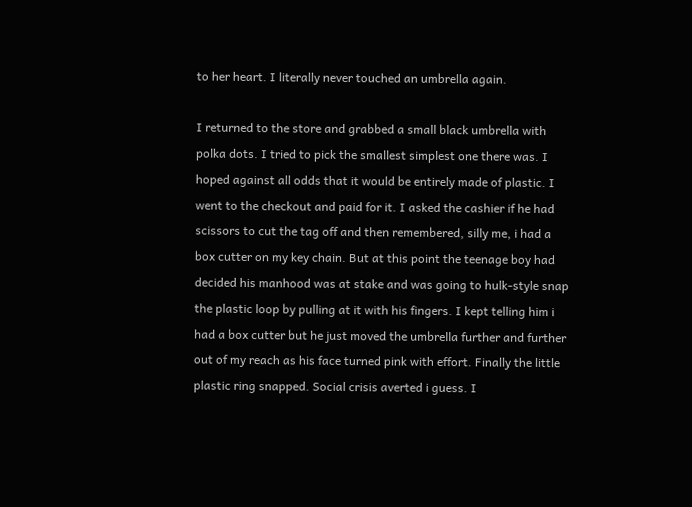to her heart. I literally never touched an umbrella again.

I returned to the store and grabbed a small black umbrella with polka dots. I tried to pick the smallest simplest one there was. I hoped against all odds that it would be entirely made of plastic. I went to the checkout and paid for it. I asked the cashier if he had scissors to cut the tag off and then remembered, silly me, i had a box cutter on my key chain. But at this point the teenage boy had decided his manhood was at stake and was going to hulk-style snap the plastic loop by pulling at it with his fingers. I kept telling him i had a box cutter but he just moved the umbrella further and further out of my reach as his face turned pink with effort. Finally the little plastic ring snapped. Social crisis averted i guess. I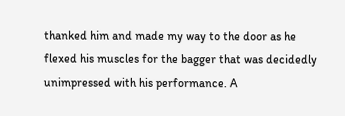thanked him and made my way to the door as he flexed his muscles for the bagger that was decidedly unimpressed with his performance. A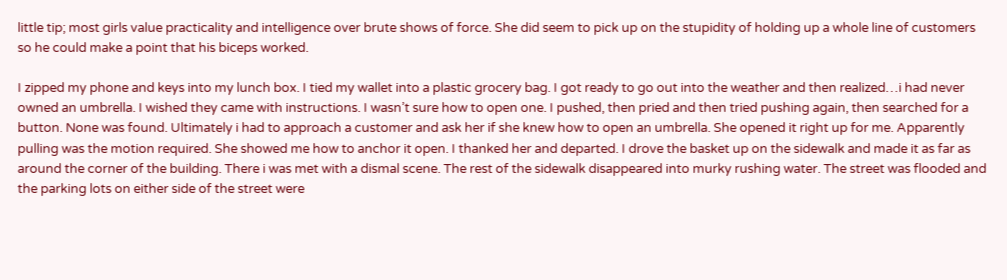little tip; most girls value practicality and intelligence over brute shows of force. She did seem to pick up on the stupidity of holding up a whole line of customers so he could make a point that his biceps worked.

I zipped my phone and keys into my lunch box. I tied my wallet into a plastic grocery bag. I got ready to go out into the weather and then realized…i had never owned an umbrella. I wished they came with instructions. I wasn’t sure how to open one. I pushed, then pried and then tried pushing again, then searched for a button. None was found. Ultimately i had to approach a customer and ask her if she knew how to open an umbrella. She opened it right up for me. Apparently pulling was the motion required. She showed me how to anchor it open. I thanked her and departed. I drove the basket up on the sidewalk and made it as far as around the corner of the building. There i was met with a dismal scene. The rest of the sidewalk disappeared into murky rushing water. The street was flooded and the parking lots on either side of the street were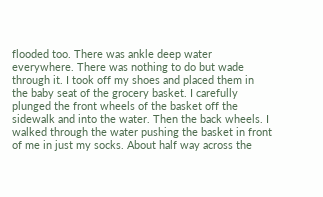flooded too. There was ankle deep water everywhere. There was nothing to do but wade through it. I took off my shoes and placed them in the baby seat of the grocery basket. I carefully plunged the front wheels of the basket off the sidewalk and into the water. Then the back wheels. I walked through the water pushing the basket in front of me in just my socks. About half way across the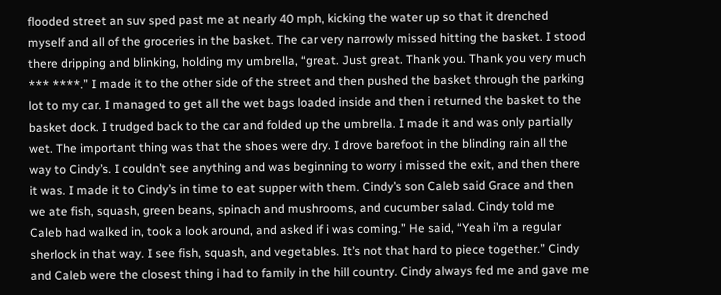flooded street an suv sped past me at nearly 40 mph, kicking the water up so that it drenched myself and all of the groceries in the basket. The car very narrowly missed hitting the basket. I stood there dripping and blinking, holding my umbrella, “great. Just great. Thank you. Thank you very much *** ****.” I made it to the other side of the street and then pushed the basket through the parking lot to my car. I managed to get all the wet bags loaded inside and then i returned the basket to the basket dock. I trudged back to the car and folded up the umbrella. I made it and was only partially wet. The important thing was that the shoes were dry. I drove barefoot in the blinding rain all the way to Cindy’s. I couldn’t see anything and was beginning to worry i missed the exit, and then there it was. I made it to Cindy’s in time to eat supper with them. Cindy’s son Caleb said Grace and then we ate fish, squash, green beans, spinach and mushrooms, and cucumber salad. Cindy told me Caleb had walked in, took a look around, and asked if i was coming.” He said, “Yeah i’m a regular sherlock in that way. I see fish, squash, and vegetables. It’s not that hard to piece together.” Cindy and Caleb were the closest thing i had to family in the hill country. Cindy always fed me and gave me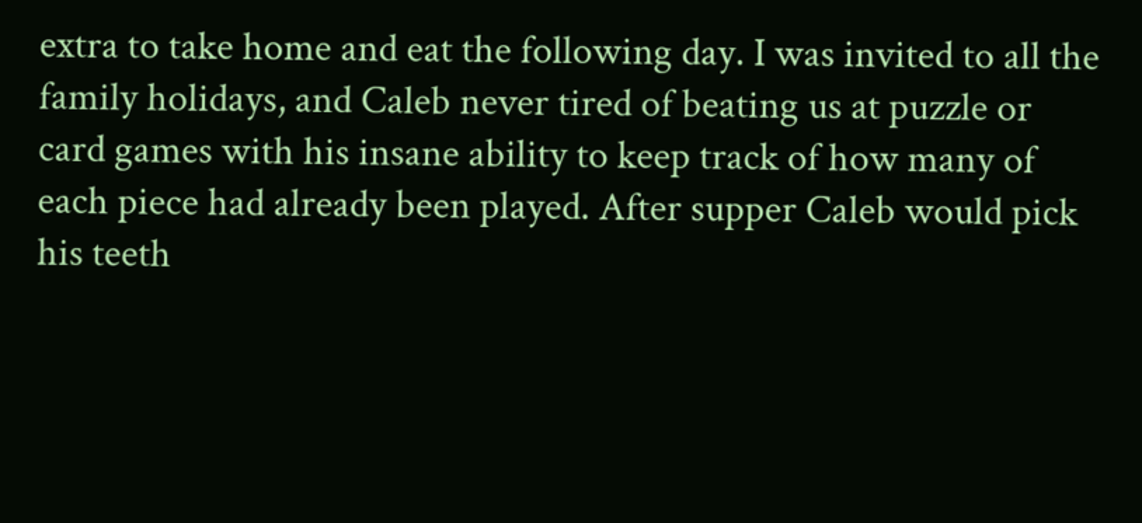extra to take home and eat the following day. I was invited to all the family holidays, and Caleb never tired of beating us at puzzle or card games with his insane ability to keep track of how many of each piece had already been played. After supper Caleb would pick his teeth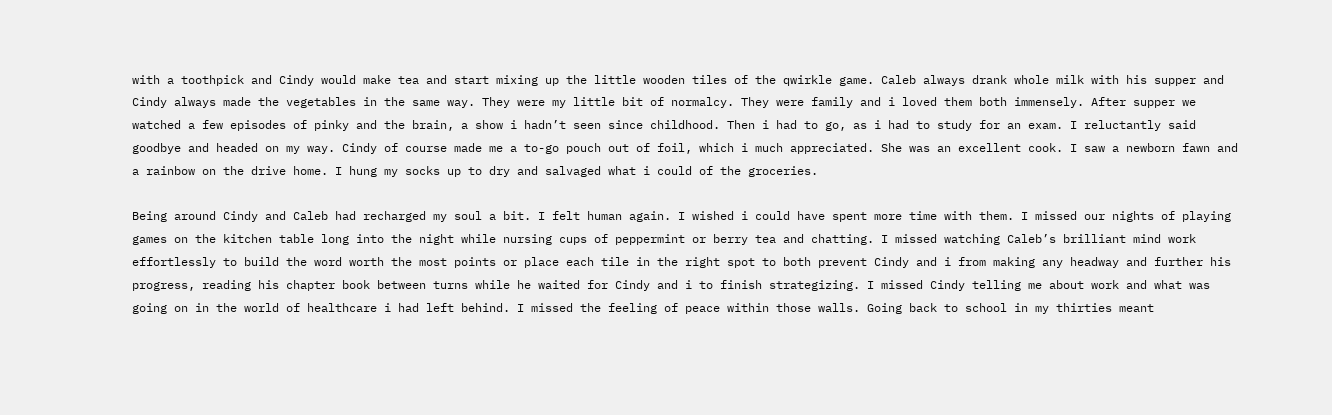with a toothpick and Cindy would make tea and start mixing up the little wooden tiles of the qwirkle game. Caleb always drank whole milk with his supper and Cindy always made the vegetables in the same way. They were my little bit of normalcy. They were family and i loved them both immensely. After supper we watched a few episodes of pinky and the brain, a show i hadn’t seen since childhood. Then i had to go, as i had to study for an exam. I reluctantly said goodbye and headed on my way. Cindy of course made me a to-go pouch out of foil, which i much appreciated. She was an excellent cook. I saw a newborn fawn and a rainbow on the drive home. I hung my socks up to dry and salvaged what i could of the groceries.

Being around Cindy and Caleb had recharged my soul a bit. I felt human again. I wished i could have spent more time with them. I missed our nights of playing games on the kitchen table long into the night while nursing cups of peppermint or berry tea and chatting. I missed watching Caleb’s brilliant mind work effortlessly to build the word worth the most points or place each tile in the right spot to both prevent Cindy and i from making any headway and further his progress, reading his chapter book between turns while he waited for Cindy and i to finish strategizing. I missed Cindy telling me about work and what was going on in the world of healthcare i had left behind. I missed the feeling of peace within those walls. Going back to school in my thirties meant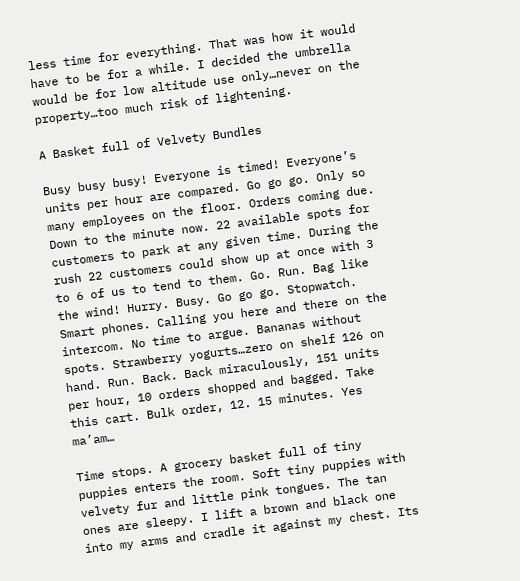less time for everything. That was how it would have to be for a while. I decided the umbrella would be for low altitude use only…never on the property…too much risk of lightening.

A Basket full of Velvety Bundles

Busy busy busy! Everyone is timed! Everyone’s units per hour are compared. Go go go. Only so many employees on the floor. Orders coming due. Down to the minute now. 22 available spots for customers to park at any given time. During the rush 22 customers could show up at once with 3 to 6 of us to tend to them. Go. Run. Bag like the wind! Hurry. Busy. Go go go. Stopwatch. Smart phones. Calling you here and there on the intercom. No time to argue. Bananas without spots. Strawberry yogurts…zero on shelf 126 on hand. Run. Back. Back miraculously, 151 units per hour, 10 orders shopped and bagged. Take this cart. Bulk order, 12. 15 minutes. Yes ma’am…

Time stops. A grocery basket full of tiny puppies enters the room. Soft tiny puppies with velvety fur and little pink tongues. The tan ones are sleepy. I lift a brown and black one into my arms and cradle it against my chest. Its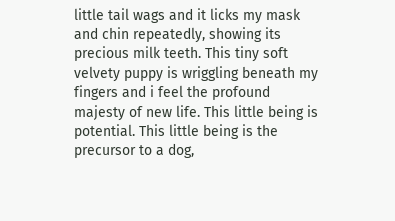little tail wags and it licks my mask and chin repeatedly, showing its precious milk teeth. This tiny soft velvety puppy is wriggling beneath my fingers and i feel the profound majesty of new life. This little being is potential. This little being is the precursor to a dog,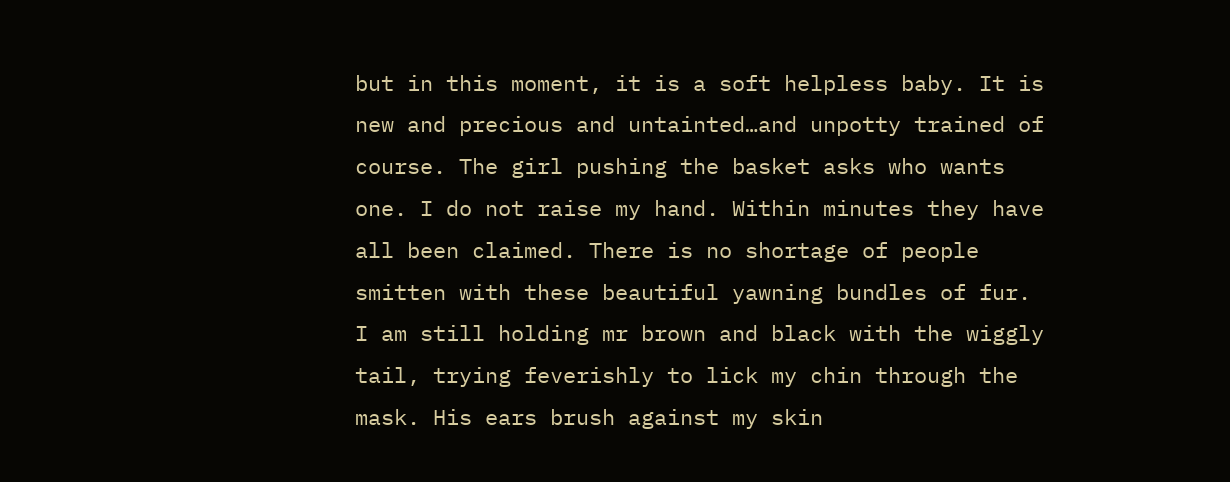but in this moment, it is a soft helpless baby. It is new and precious and untainted…and unpotty trained of course. The girl pushing the basket asks who wants one. I do not raise my hand. Within minutes they have all been claimed. There is no shortage of people smitten with these beautiful yawning bundles of fur. I am still holding mr brown and black with the wiggly tail, trying feverishly to lick my chin through the mask. His ears brush against my skin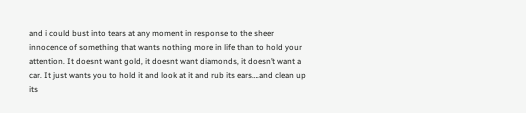and i could bust into tears at any moment in response to the sheer innocence of something that wants nothing more in life than to hold your attention. It doesnt want gold, it doesnt want diamonds, it doesn’t want a car. It just wants you to hold it and look at it and rub its ears….and clean up its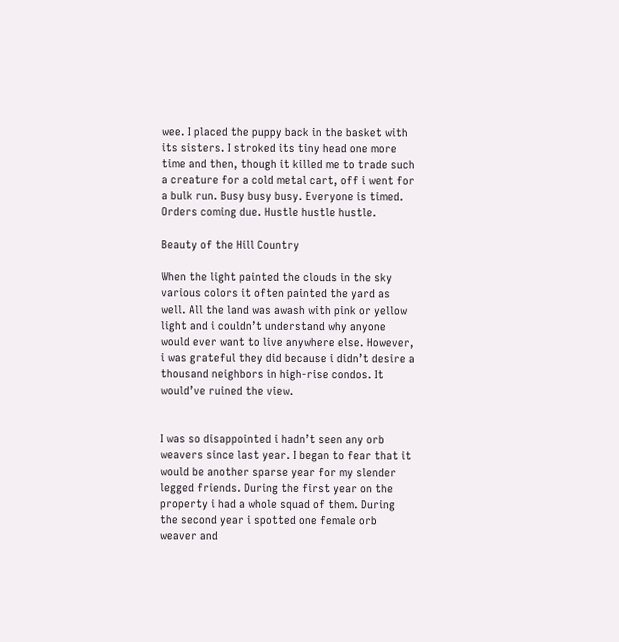wee. I placed the puppy back in the basket with its sisters. I stroked its tiny head one more time and then, though it killed me to trade such a creature for a cold metal cart, off i went for a bulk run. Busy busy busy. Everyone is timed. Orders coming due. Hustle hustle hustle.

Beauty of the Hill Country

When the light painted the clouds in the sky various colors it often painted the yard as well. All the land was awash with pink or yellow light and i couldn’t understand why anyone would ever want to live anywhere else. However, i was grateful they did because i didn’t desire a thousand neighbors in high-rise condos. It would’ve ruined the view.


I was so disappointed i hadn’t seen any orb weavers since last year. I began to fear that it would be another sparse year for my slender legged friends. During the first year on the property i had a whole squad of them. During the second year i spotted one female orb weaver and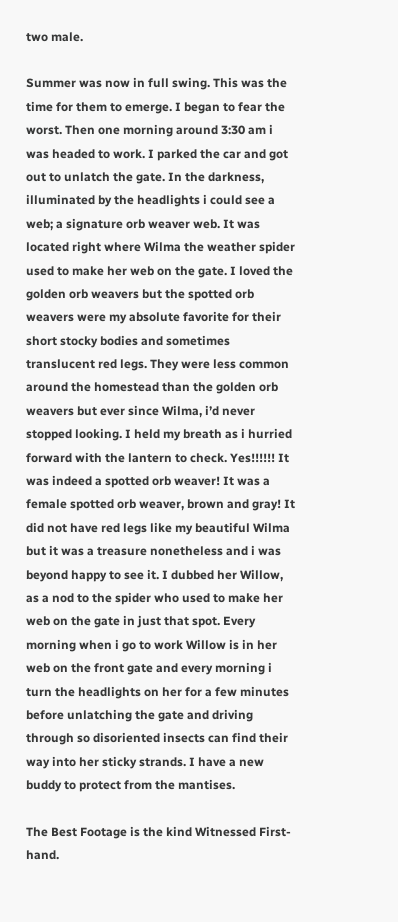two male.

Summer was now in full swing. This was the time for them to emerge. I began to fear the worst. Then one morning around 3:30 am i was headed to work. I parked the car and got out to unlatch the gate. In the darkness, illuminated by the headlights i could see a web; a signature orb weaver web. It was located right where Wilma the weather spider used to make her web on the gate. I loved the golden orb weavers but the spotted orb weavers were my absolute favorite for their short stocky bodies and sometimes translucent red legs. They were less common around the homestead than the golden orb weavers but ever since Wilma, i’d never stopped looking. I held my breath as i hurried forward with the lantern to check. Yes!!!!!! It was indeed a spotted orb weaver! It was a female spotted orb weaver, brown and gray! It did not have red legs like my beautiful Wilma but it was a treasure nonetheless and i was beyond happy to see it. I dubbed her Willow, as a nod to the spider who used to make her web on the gate in just that spot. Every morning when i go to work Willow is in her web on the front gate and every morning i turn the headlights on her for a few minutes before unlatching the gate and driving through so disoriented insects can find their way into her sticky strands. I have a new buddy to protect from the mantises.

The Best Footage is the kind Witnessed First-hand.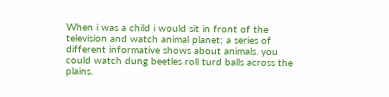When i was a child i would sit in front of the television and watch animal planet; a series of different informative shows about animals. you could watch dung beetles roll turd balls across the plains.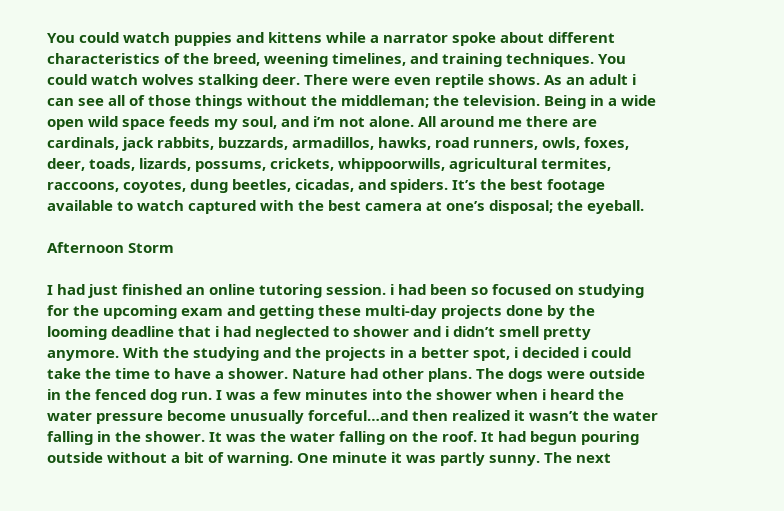You could watch puppies and kittens while a narrator spoke about different characteristics of the breed, weening timelines, and training techniques. You could watch wolves stalking deer. There were even reptile shows. As an adult i can see all of those things without the middleman; the television. Being in a wide open wild space feeds my soul, and i’m not alone. All around me there are cardinals, jack rabbits, buzzards, armadillos, hawks, road runners, owls, foxes, deer, toads, lizards, possums, crickets, whippoorwills, agricultural termites, raccoons, coyotes, dung beetles, cicadas, and spiders. It’s the best footage available to watch captured with the best camera at one’s disposal; the eyeball.

Afternoon Storm

I had just finished an online tutoring session. i had been so focused on studying for the upcoming exam and getting these multi-day projects done by the looming deadline that i had neglected to shower and i didn’t smell pretty anymore. With the studying and the projects in a better spot, i decided i could take the time to have a shower. Nature had other plans. The dogs were outside in the fenced dog run. I was a few minutes into the shower when i heard the water pressure become unusually forceful…and then realized it wasn’t the water falling in the shower. It was the water falling on the roof. It had begun pouring outside without a bit of warning. One minute it was partly sunny. The next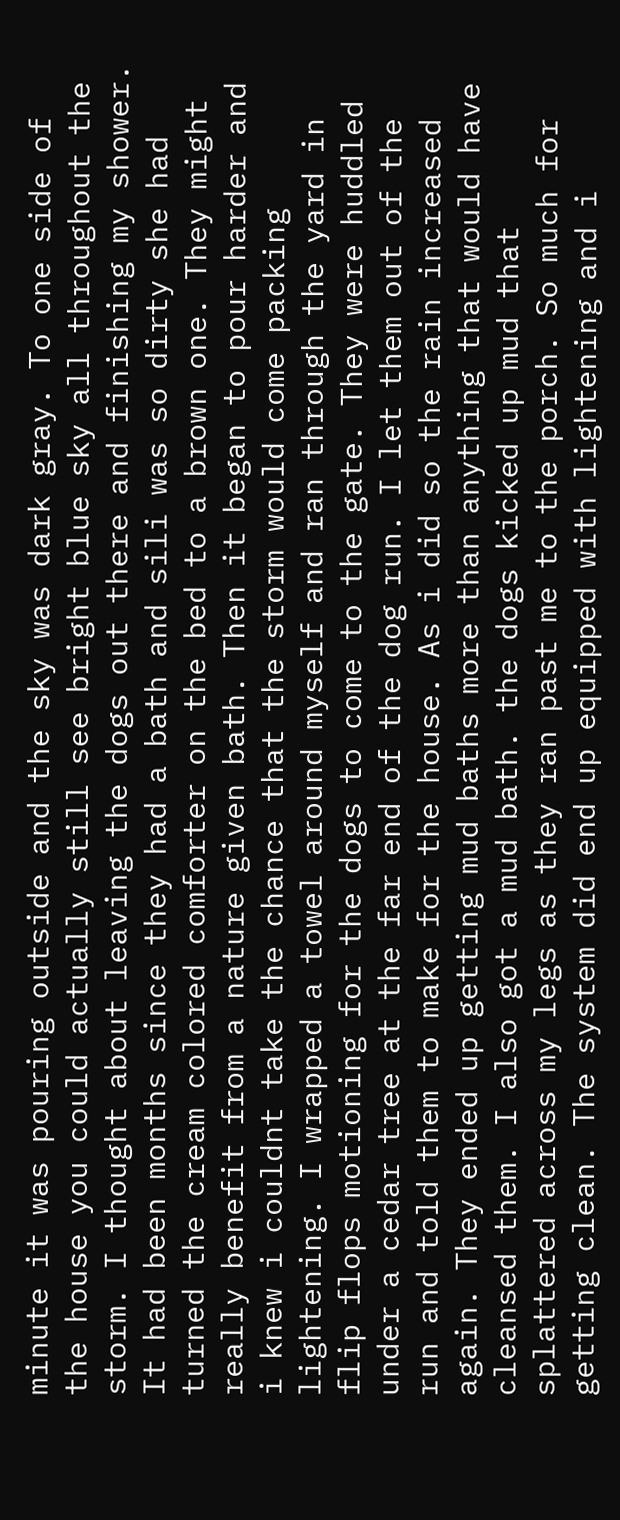minute it was pouring outside and the sky was dark gray. To one side of the house you could actually still see bright blue sky all throughout the storm. I thought about leaving the dogs out there and finishing my shower. It had been months since they had a bath and sili was so dirty she had turned the cream colored comforter on the bed to a brown one. They might really benefit from a nature given bath. Then it began to pour harder and i knew i couldnt take the chance that the storm would come packing lightening. I wrapped a towel around myself and ran through the yard in flip flops motioning for the dogs to come to the gate. They were huddled under a cedar tree at the far end of the dog run. I let them out of the run and told them to make for the house. As i did so the rain increased again. They ended up getting mud baths more than anything that would have cleansed them. I also got a mud bath. the dogs kicked up mud that splattered across my legs as they ran past me to the porch. So much for getting clean. The system did end up equipped with lightening and i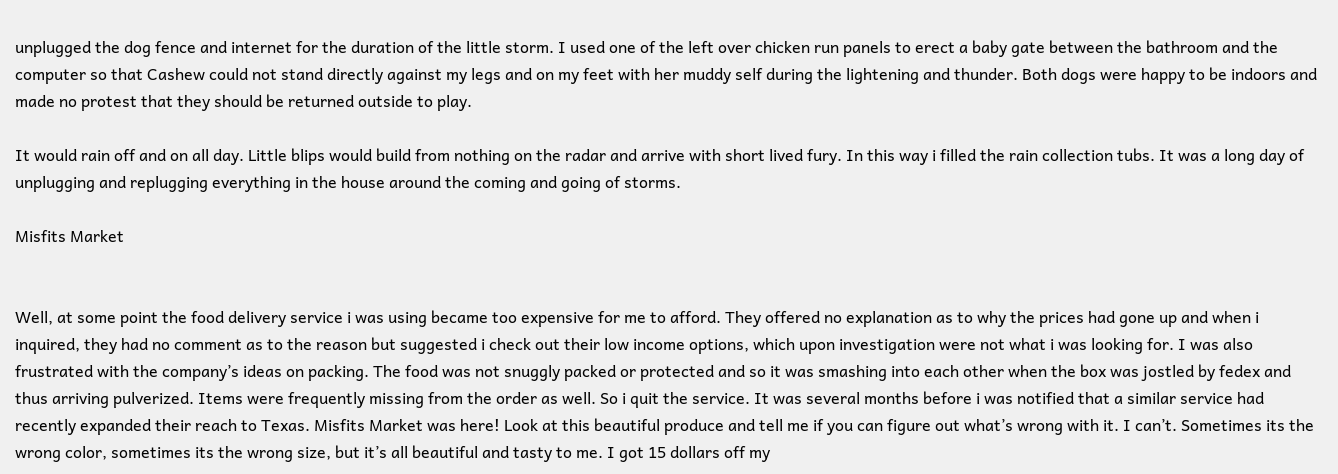unplugged the dog fence and internet for the duration of the little storm. I used one of the left over chicken run panels to erect a baby gate between the bathroom and the computer so that Cashew could not stand directly against my legs and on my feet with her muddy self during the lightening and thunder. Both dogs were happy to be indoors and made no protest that they should be returned outside to play.

It would rain off and on all day. Little blips would build from nothing on the radar and arrive with short lived fury. In this way i filled the rain collection tubs. It was a long day of unplugging and replugging everything in the house around the coming and going of storms.

Misfits Market


Well, at some point the food delivery service i was using became too expensive for me to afford. They offered no explanation as to why the prices had gone up and when i inquired, they had no comment as to the reason but suggested i check out their low income options, which upon investigation were not what i was looking for. I was also frustrated with the company’s ideas on packing. The food was not snuggly packed or protected and so it was smashing into each other when the box was jostled by fedex and thus arriving pulverized. Items were frequently missing from the order as well. So i quit the service. It was several months before i was notified that a similar service had recently expanded their reach to Texas. Misfits Market was here! Look at this beautiful produce and tell me if you can figure out what’s wrong with it. I can’t. Sometimes its the wrong color, sometimes its the wrong size, but it’s all beautiful and tasty to me. I got 15 dollars off my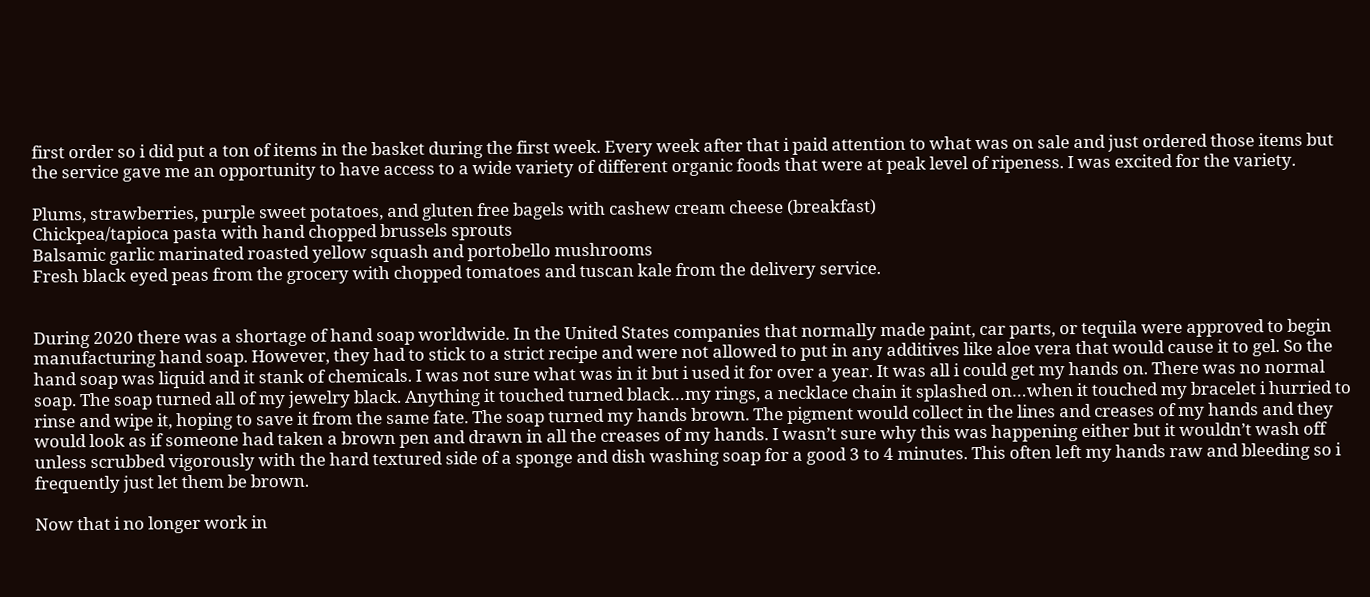first order so i did put a ton of items in the basket during the first week. Every week after that i paid attention to what was on sale and just ordered those items but the service gave me an opportunity to have access to a wide variety of different organic foods that were at peak level of ripeness. I was excited for the variety.

Plums, strawberries, purple sweet potatoes, and gluten free bagels with cashew cream cheese (breakfast)
Chickpea/tapioca pasta with hand chopped brussels sprouts
Balsamic garlic marinated roasted yellow squash and portobello mushrooms
Fresh black eyed peas from the grocery with chopped tomatoes and tuscan kale from the delivery service.


During 2020 there was a shortage of hand soap worldwide. In the United States companies that normally made paint, car parts, or tequila were approved to begin manufacturing hand soap. However, they had to stick to a strict recipe and were not allowed to put in any additives like aloe vera that would cause it to gel. So the hand soap was liquid and it stank of chemicals. I was not sure what was in it but i used it for over a year. It was all i could get my hands on. There was no normal soap. The soap turned all of my jewelry black. Anything it touched turned black…my rings, a necklace chain it splashed on…when it touched my bracelet i hurried to rinse and wipe it, hoping to save it from the same fate. The soap turned my hands brown. The pigment would collect in the lines and creases of my hands and they would look as if someone had taken a brown pen and drawn in all the creases of my hands. I wasn’t sure why this was happening either but it wouldn’t wash off unless scrubbed vigorously with the hard textured side of a sponge and dish washing soap for a good 3 to 4 minutes. This often left my hands raw and bleeding so i frequently just let them be brown.

Now that i no longer work in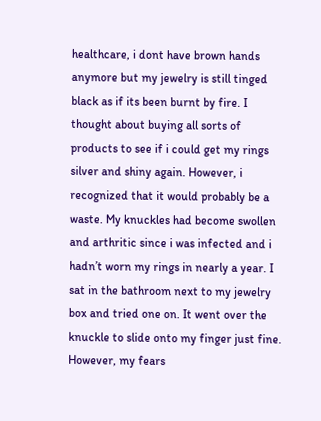healthcare, i dont have brown hands anymore but my jewelry is still tinged black as if its been burnt by fire. I thought about buying all sorts of products to see if i could get my rings silver and shiny again. However, i recognized that it would probably be a waste. My knuckles had become swollen and arthritic since i was infected and i hadn’t worn my rings in nearly a year. I sat in the bathroom next to my jewelry box and tried one on. It went over the knuckle to slide onto my finger just fine. However, my fears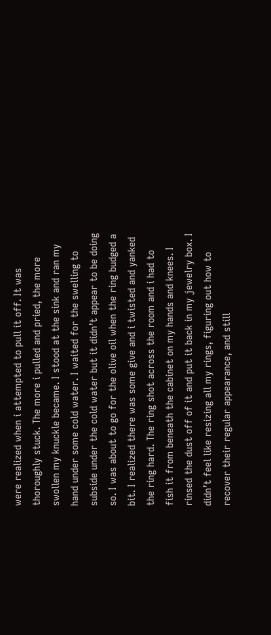were realized when i attempted to pull it off. It was thoroughly stuck. The more i pulled and pried, the more swollen my knuckle became. I stood at the sink and ran my hand under some cold water. I waited for the swelling to subside under the cold water but it didn’t appear to be doing so. I was about to go for the olive oil when the ring budged a bit. I realized there was some give and i twisted and yanked the ring hard. The ring shot across the room and i had to fish it from beneath the cabinet on my hands and knees. I rinsed the dust off of it and put it back in my jewelry box. I didn’t feel like resizing all my rings, figuring out how to recover their regular appearance, and still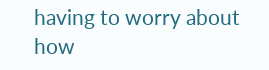having to worry about how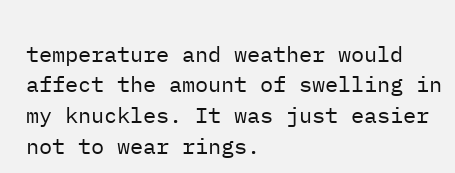temperature and weather would affect the amount of swelling in my knuckles. It was just easier not to wear rings.